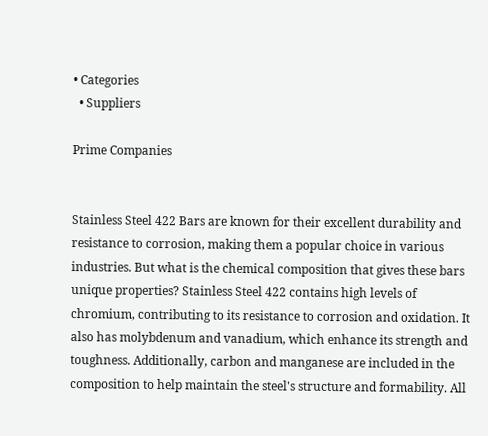• Categories
  • Suppliers

Prime Companies


Stainless Steel 422 Bars are known for their excellent durability and resistance to corrosion, making them a popular choice in various industries. But what is the chemical composition that gives these bars unique properties? Stainless Steel 422 contains high levels of chromium, contributing to its resistance to corrosion and oxidation. It also has molybdenum and vanadium, which enhance its strength and toughness. Additionally, carbon and manganese are included in the composition to help maintain the steel's structure and formability. All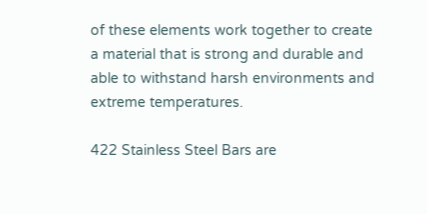of these elements work together to create a material that is strong and durable and able to withstand harsh environments and extreme temperatures.

422 Stainless Steel Bars are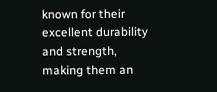known for their excellent durability and strength, making them an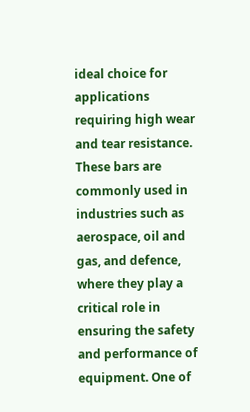ideal choice for applications requiring high wear and tear resistance. These bars are commonly used in industries such as aerospace, oil and gas, and defence, where they play a critical role in ensuring the safety and performance of equipment. One of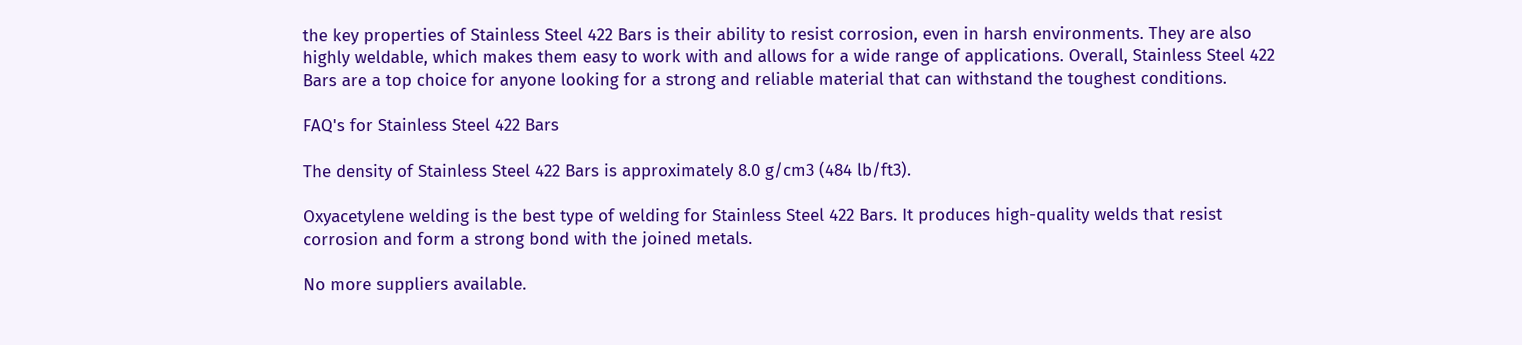the key properties of Stainless Steel 422 Bars is their ability to resist corrosion, even in harsh environments. They are also highly weldable, which makes them easy to work with and allows for a wide range of applications. Overall, Stainless Steel 422 Bars are a top choice for anyone looking for a strong and reliable material that can withstand the toughest conditions.

FAQ's for Stainless Steel 422 Bars

The density of Stainless Steel 422 Bars is approximately 8.0 g/cm3 (484 lb/ft3).

Oxyacetylene welding is the best type of welding for Stainless Steel 422 Bars. It produces high-quality welds that resist corrosion and form a strong bond with the joined metals.

No more suppliers available.